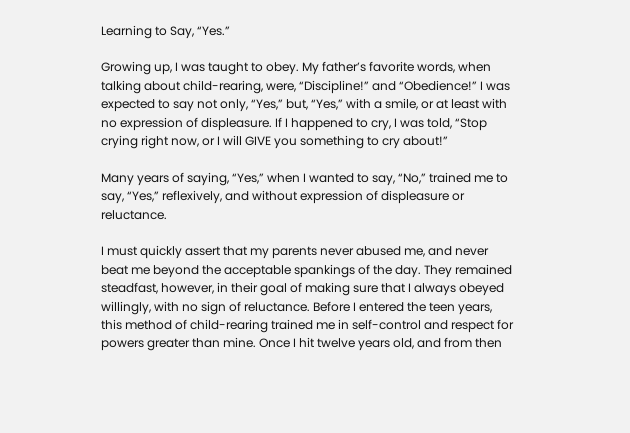Learning to Say, “Yes.”

Growing up, I was taught to obey. My father’s favorite words, when talking about child-rearing, were, “Discipline!” and “Obedience!” I was expected to say not only, “Yes,” but, “Yes,” with a smile, or at least with no expression of displeasure. If I happened to cry, I was told, “Stop crying right now, or I will GIVE you something to cry about!”

Many years of saying, “Yes,” when I wanted to say, “No,” trained me to say, “Yes,” reflexively, and without expression of displeasure or reluctance.

I must quickly assert that my parents never abused me, and never beat me beyond the acceptable spankings of the day. They remained steadfast, however, in their goal of making sure that I always obeyed willingly, with no sign of reluctance. Before I entered the teen years, this method of child-rearing trained me in self-control and respect for powers greater than mine. Once I hit twelve years old, and from then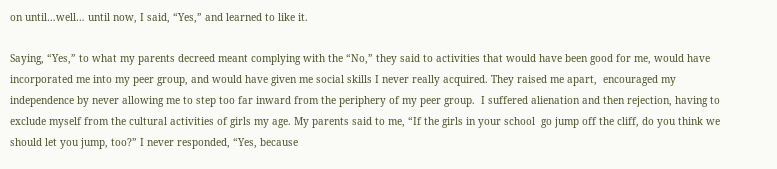on until…well… until now, I said, “Yes,” and learned to like it.

Saying, “Yes,” to what my parents decreed meant complying with the “No,” they said to activities that would have been good for me, would have incorporated me into my peer group, and would have given me social skills I never really acquired. They raised me apart,  encouraged my independence by never allowing me to step too far inward from the periphery of my peer group.  I suffered alienation and then rejection, having to exclude myself from the cultural activities of girls my age. My parents said to me, “If the girls in your school  go jump off the cliff, do you think we should let you jump, too?” I never responded, “Yes, because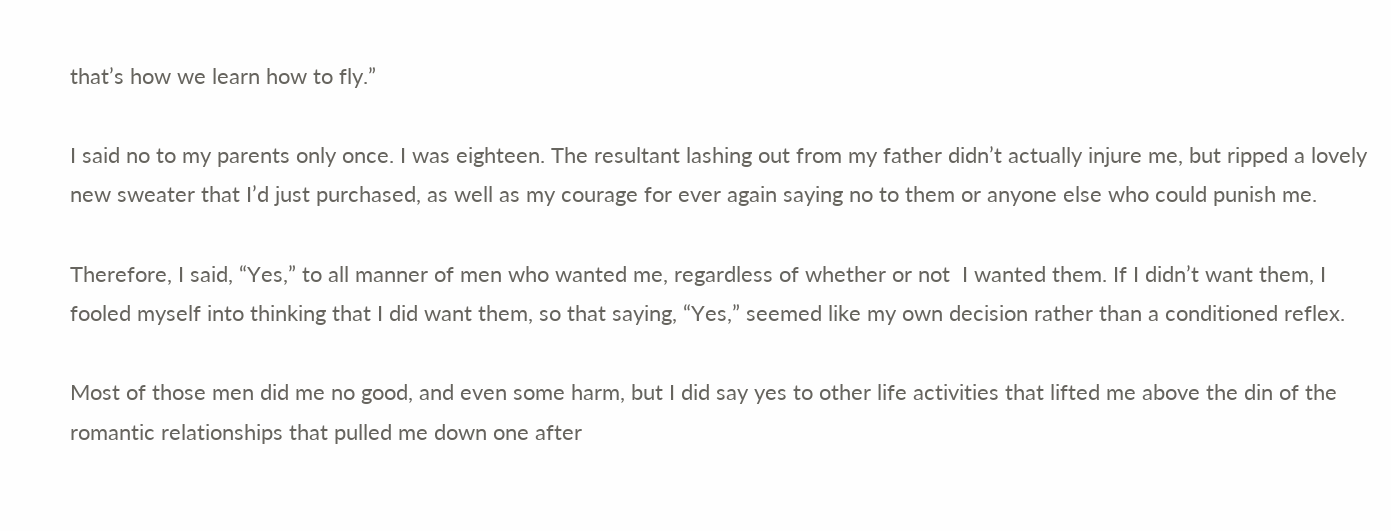that’s how we learn how to fly.”

I said no to my parents only once. I was eighteen. The resultant lashing out from my father didn’t actually injure me, but ripped a lovely new sweater that I’d just purchased, as well as my courage for ever again saying no to them or anyone else who could punish me.

Therefore, I said, “Yes,” to all manner of men who wanted me, regardless of whether or not  I wanted them. If I didn’t want them, I fooled myself into thinking that I did want them, so that saying, “Yes,” seemed like my own decision rather than a conditioned reflex.

Most of those men did me no good, and even some harm, but I did say yes to other life activities that lifted me above the din of the romantic relationships that pulled me down one after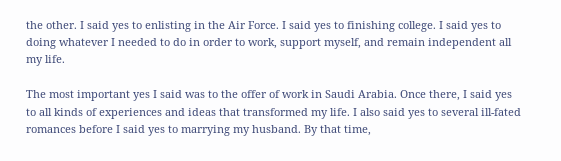the other. I said yes to enlisting in the Air Force. I said yes to finishing college. I said yes to doing whatever I needed to do in order to work, support myself, and remain independent all my life.

The most important yes I said was to the offer of work in Saudi Arabia. Once there, I said yes to all kinds of experiences and ideas that transformed my life. I also said yes to several ill-fated romances before I said yes to marrying my husband. By that time,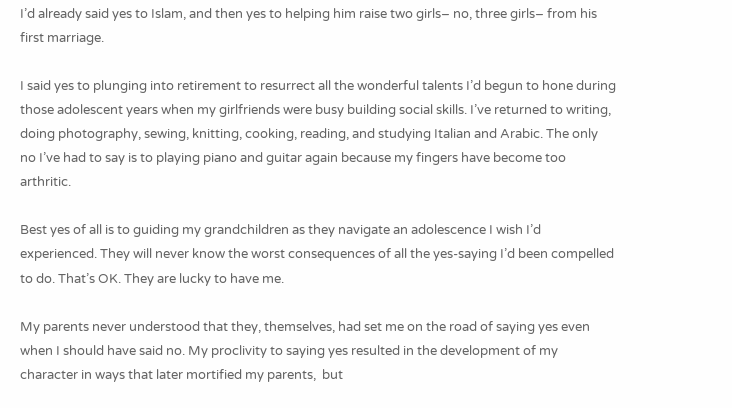I’d already said yes to Islam, and then yes to helping him raise two girls– no, three girls– from his first marriage.

I said yes to plunging into retirement to resurrect all the wonderful talents I’d begun to hone during those adolescent years when my girlfriends were busy building social skills. I’ve returned to writing, doing photography, sewing, knitting, cooking, reading, and studying Italian and Arabic. The only no I’ve had to say is to playing piano and guitar again because my fingers have become too arthritic.

Best yes of all is to guiding my grandchildren as they navigate an adolescence I wish I’d experienced. They will never know the worst consequences of all the yes-saying I’d been compelled to do. That’s OK. They are lucky to have me.

My parents never understood that they, themselves, had set me on the road of saying yes even when I should have said no. My proclivity to saying yes resulted in the development of my character in ways that later mortified my parents,  but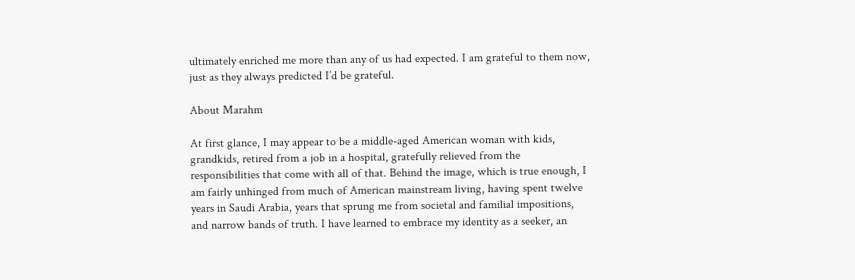ultimately enriched me more than any of us had expected. I am grateful to them now, just as they always predicted I’d be grateful.

About Marahm

At first glance, I may appear to be a middle-aged American woman with kids, grandkids, retired from a job in a hospital, gratefully relieved from the responsibilities that come with all of that. Behind the image, which is true enough, I am fairly unhinged from much of American mainstream living, having spent twelve years in Saudi Arabia, years that sprung me from societal and familial impositions, and narrow bands of truth. I have learned to embrace my identity as a seeker, an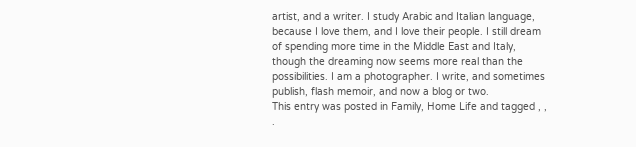artist, and a writer. I study Arabic and Italian language, because I love them, and I love their people. I still dream of spending more time in the Middle East and Italy, though the dreaming now seems more real than the possibilities. I am a photographer. I write, and sometimes publish, flash memoir, and now a blog or two.
This entry was posted in Family, Home Life and tagged , , .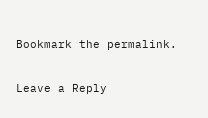Bookmark the permalink.

Leave a Reply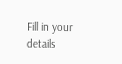Fill in your details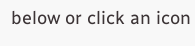below or click an icon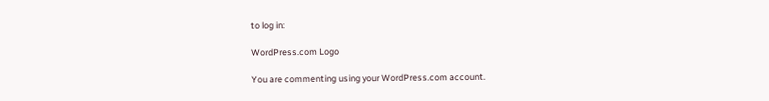to log in:

WordPress.com Logo

You are commenting using your WordPress.com account.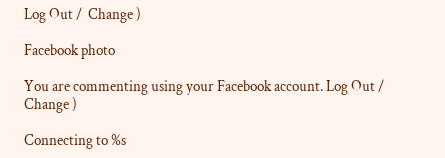Log Out /  Change )

Facebook photo

You are commenting using your Facebook account. Log Out /  Change )

Connecting to %s